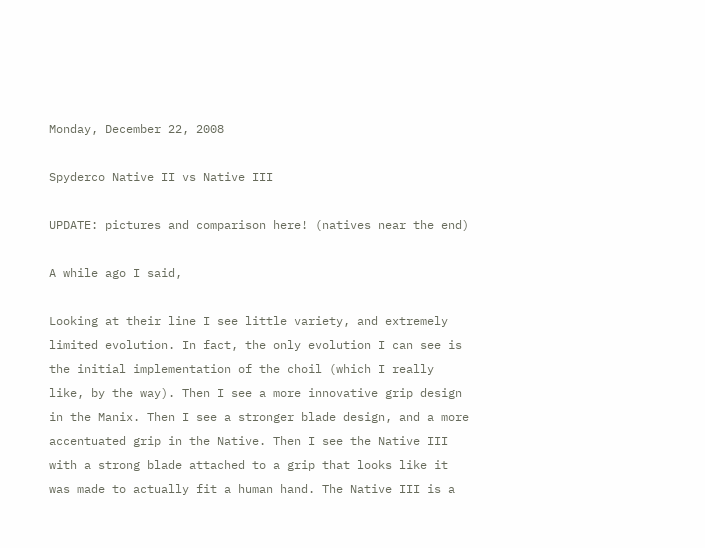Monday, December 22, 2008

Spyderco Native II vs Native III

UPDATE: pictures and comparison here! (natives near the end)

A while ago I said,

Looking at their line I see little variety, and extremely limited evolution. In fact, the only evolution I can see is the initial implementation of the choil (which I really like, by the way). Then I see a more innovative grip design in the Manix. Then I see a stronger blade design, and a more accentuated grip in the Native. Then I see the Native III with a strong blade attached to a grip that looks like it was made to actually fit a human hand. The Native III is a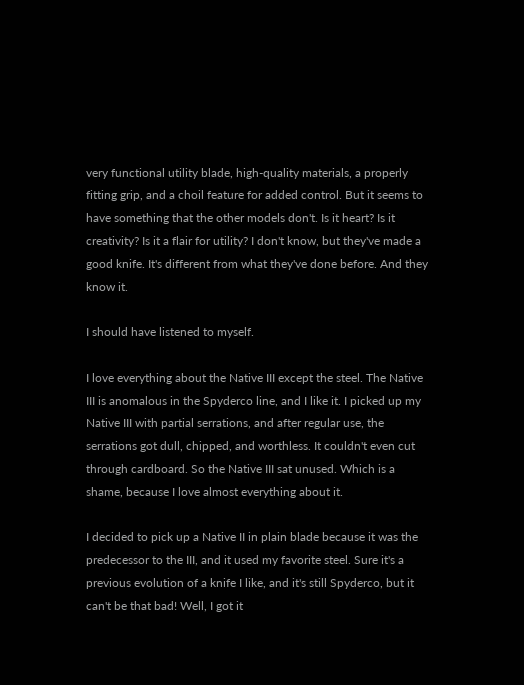very functional utility blade, high-quality materials, a properly fitting grip, and a choil feature for added control. But it seems to have something that the other models don't. Is it heart? Is it creativity? Is it a flair for utility? I don't know, but they've made a good knife. It's different from what they've done before. And they know it.

I should have listened to myself.

I love everything about the Native III except the steel. The Native III is anomalous in the Spyderco line, and I like it. I picked up my Native III with partial serrations, and after regular use, the serrations got dull, chipped, and worthless. It couldn't even cut through cardboard. So the Native III sat unused. Which is a shame, because I love almost everything about it.

I decided to pick up a Native II in plain blade because it was the predecessor to the III, and it used my favorite steel. Sure it's a previous evolution of a knife I like, and it's still Spyderco, but it can't be that bad! Well, I got it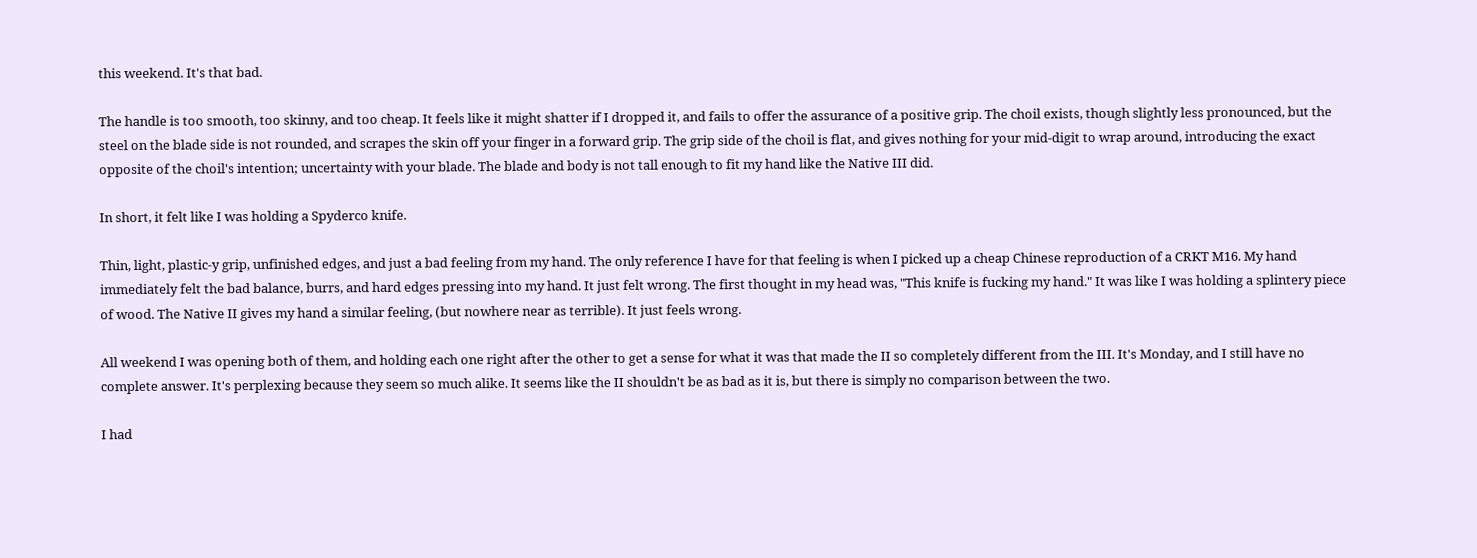this weekend. It's that bad.

The handle is too smooth, too skinny, and too cheap. It feels like it might shatter if I dropped it, and fails to offer the assurance of a positive grip. The choil exists, though slightly less pronounced, but the steel on the blade side is not rounded, and scrapes the skin off your finger in a forward grip. The grip side of the choil is flat, and gives nothing for your mid-digit to wrap around, introducing the exact opposite of the choil's intention; uncertainty with your blade. The blade and body is not tall enough to fit my hand like the Native III did.

In short, it felt like I was holding a Spyderco knife.

Thin, light, plastic-y grip, unfinished edges, and just a bad feeling from my hand. The only reference I have for that feeling is when I picked up a cheap Chinese reproduction of a CRKT M16. My hand immediately felt the bad balance, burrs, and hard edges pressing into my hand. It just felt wrong. The first thought in my head was, "This knife is fucking my hand." It was like I was holding a splintery piece of wood. The Native II gives my hand a similar feeling, (but nowhere near as terrible). It just feels wrong.

All weekend I was opening both of them, and holding each one right after the other to get a sense for what it was that made the II so completely different from the III. It's Monday, and I still have no complete answer. It's perplexing because they seem so much alike. It seems like the II shouldn't be as bad as it is, but there is simply no comparison between the two.

I had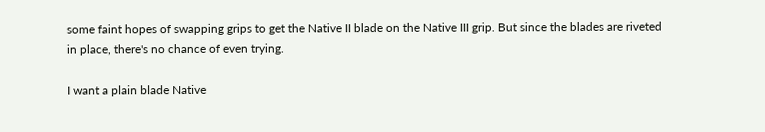some faint hopes of swapping grips to get the Native II blade on the Native III grip. But since the blades are riveted in place, there's no chance of even trying.

I want a plain blade Native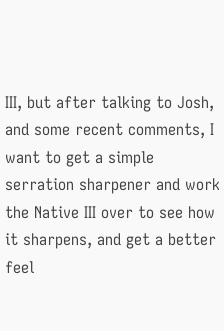III, but after talking to Josh, and some recent comments, I want to get a simple serration sharpener and work the Native III over to see how it sharpens, and get a better feel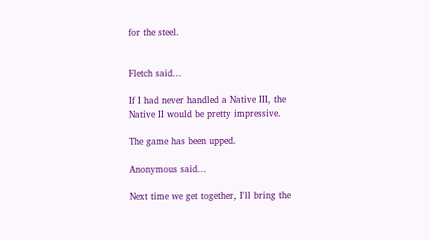for the steel.


Fletch said...

If I had never handled a Native III, the Native II would be pretty impressive.

The game has been upped.

Anonymous said...

Next time we get together, I'll bring the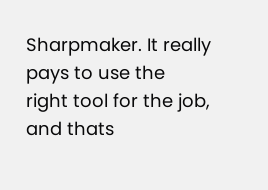Sharpmaker. It really pays to use the right tool for the job, and thats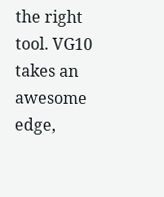the right tool. VG10 takes an awesome edge,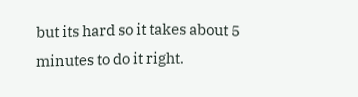but its hard so it takes about 5 minutes to do it right.